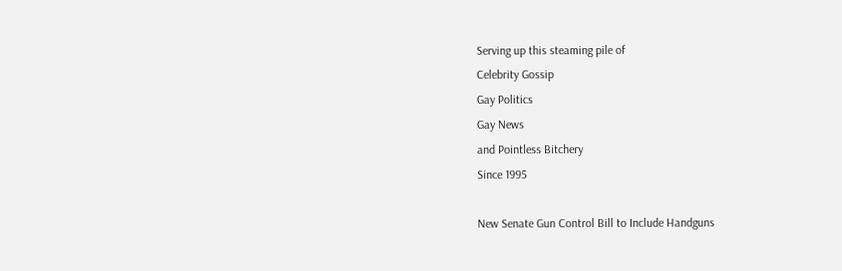Serving up this steaming pile of
Celebrity Gossip
Gay Politics
Gay News
and Pointless Bitchery
Since 1995

New Senate Gun Control Bill to Include Handguns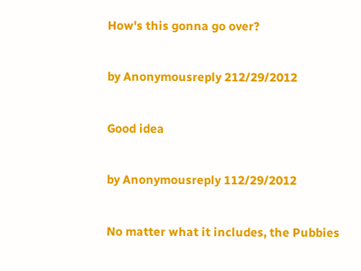How's this gonna go over?

by Anonymousreply 212/29/2012

Good idea

by Anonymousreply 112/29/2012

No matter what it includes, the Pubbies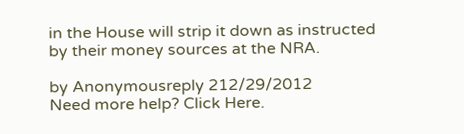in the House will strip it down as instructed by their money sources at the NRA.

by Anonymousreply 212/29/2012
Need more help? Click Here.